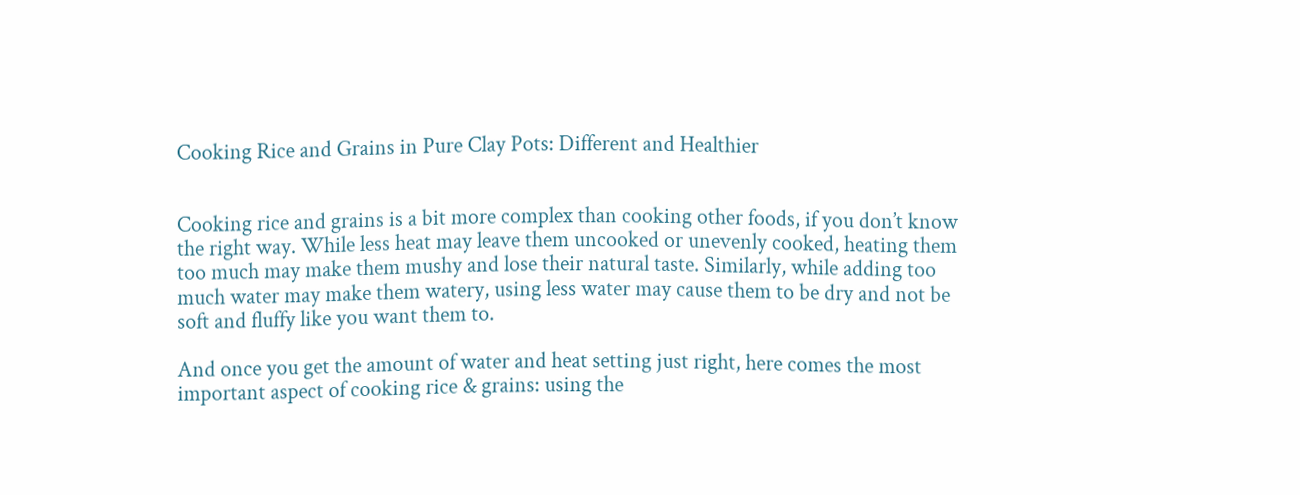Cooking Rice and Grains in Pure Clay Pots: Different and Healthier


Cooking rice and grains is a bit more complex than cooking other foods, if you don’t know the right way. While less heat may leave them uncooked or unevenly cooked, heating them too much may make them mushy and lose their natural taste. Similarly, while adding too much water may make them watery, using less water may cause them to be dry and not be soft and fluffy like you want them to.

And once you get the amount of water and heat setting just right, here comes the most important aspect of cooking rice & grains: using the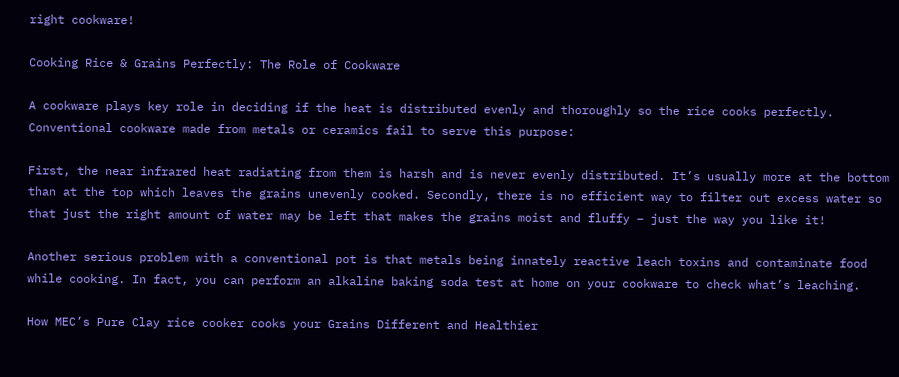right cookware!

Cooking Rice & Grains Perfectly: The Role of Cookware

A cookware plays key role in deciding if the heat is distributed evenly and thoroughly so the rice cooks perfectly. Conventional cookware made from metals or ceramics fail to serve this purpose:

First, the near infrared heat radiating from them is harsh and is never evenly distributed. It’s usually more at the bottom than at the top which leaves the grains unevenly cooked. Secondly, there is no efficient way to filter out excess water so that just the right amount of water may be left that makes the grains moist and fluffy – just the way you like it!

Another serious problem with a conventional pot is that metals being innately reactive leach toxins and contaminate food while cooking. In fact, you can perform an alkaline baking soda test at home on your cookware to check what’s leaching.

How MEC’s Pure Clay rice cooker cooks your Grains Different and Healthier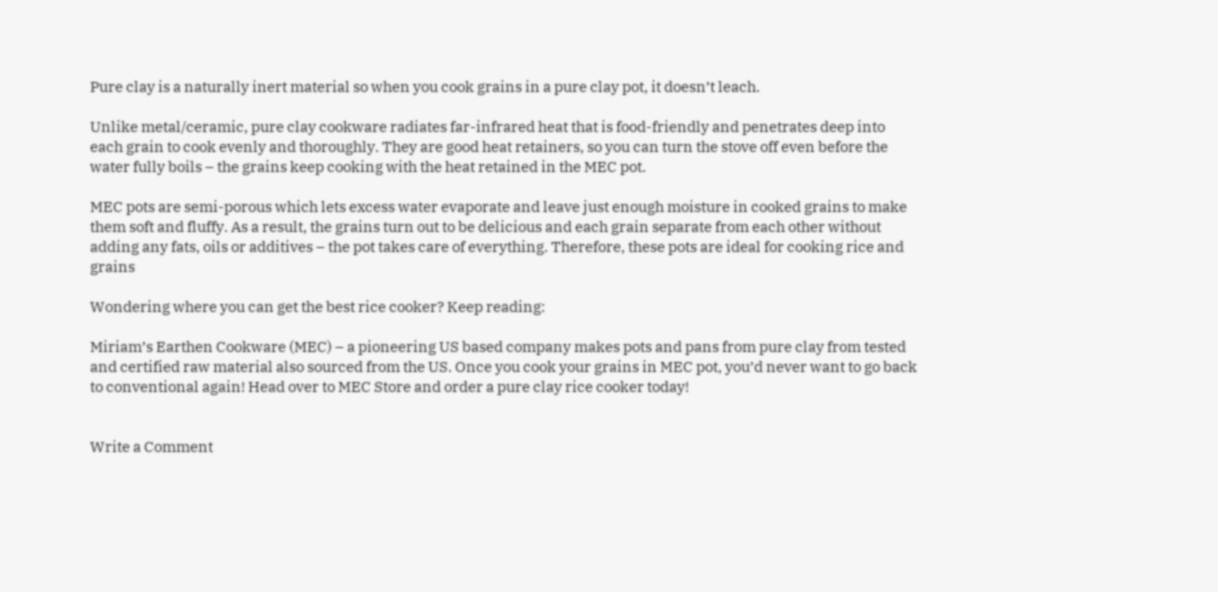Pure clay is a naturally inert material so when you cook grains in a pure clay pot, it doesn’t leach.

Unlike metal/ceramic, pure clay cookware radiates far-infrared heat that is food-friendly and penetrates deep into each grain to cook evenly and thoroughly. They are good heat retainers, so you can turn the stove off even before the water fully boils – the grains keep cooking with the heat retained in the MEC pot.

MEC pots are semi-porous which lets excess water evaporate and leave just enough moisture in cooked grains to make them soft and fluffy. As a result, the grains turn out to be delicious and each grain separate from each other without adding any fats, oils or additives – the pot takes care of everything. Therefore, these pots are ideal for cooking rice and grains

Wondering where you can get the best rice cooker? Keep reading:

Miriam’s Earthen Cookware (MEC) – a pioneering US based company makes pots and pans from pure clay from tested and certified raw material also sourced from the US. Once you cook your grains in MEC pot, you’d never want to go back to conventional again! Head over to MEC Store and order a pure clay rice cooker today!


Write a Comment